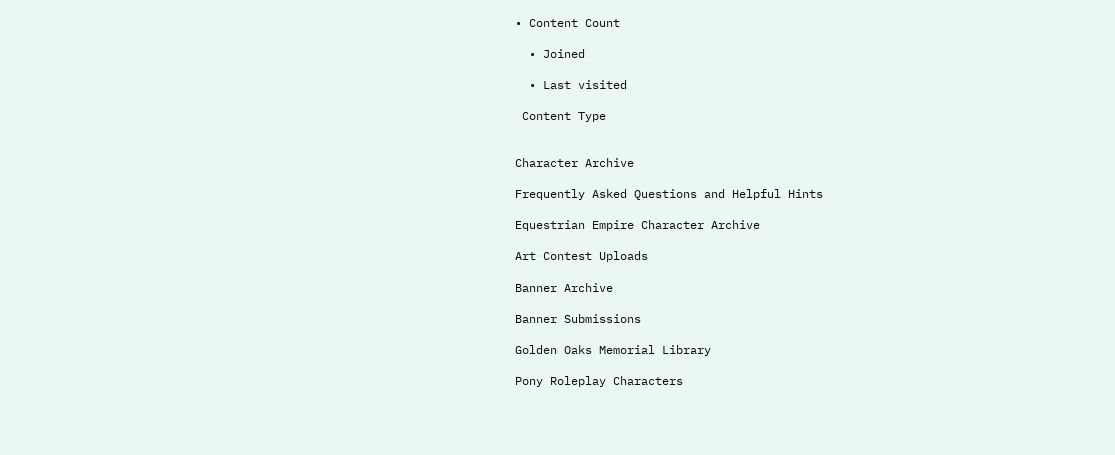• Content Count

  • Joined

  • Last visited

 Content Type


Character Archive

Frequently Asked Questions and Helpful Hints

Equestrian Empire Character Archive

Art Contest Uploads

Banner Archive

Banner Submissions

Golden Oaks Memorial Library

Pony Roleplay Characters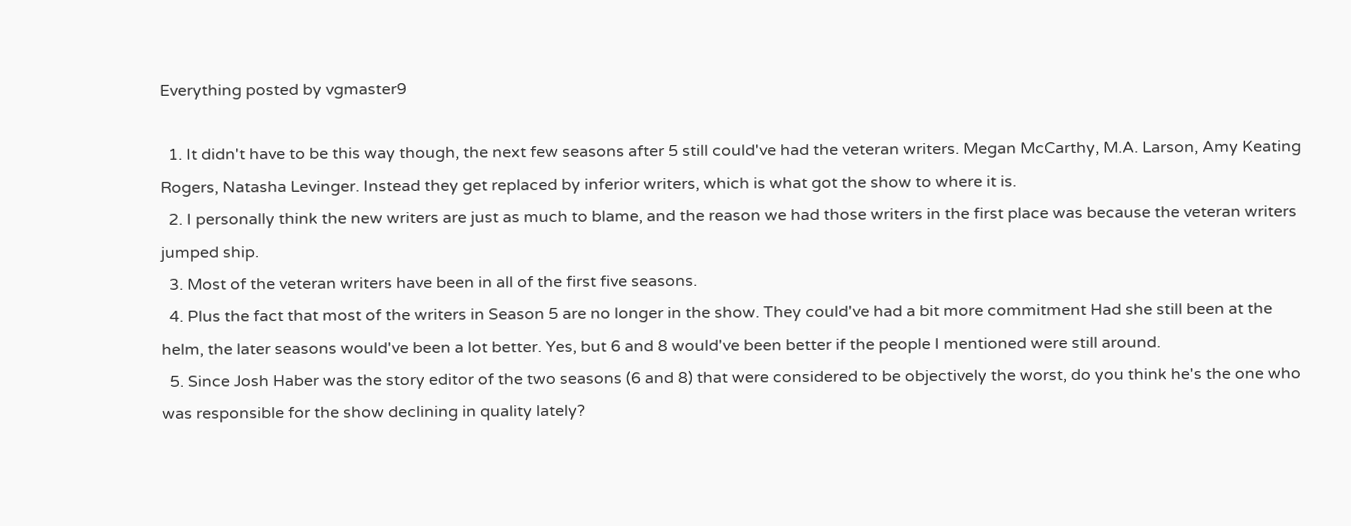Everything posted by vgmaster9

  1. It didn't have to be this way though, the next few seasons after 5 still could've had the veteran writers. Megan McCarthy, M.A. Larson, Amy Keating Rogers, Natasha Levinger. Instead they get replaced by inferior writers, which is what got the show to where it is.
  2. I personally think the new writers are just as much to blame, and the reason we had those writers in the first place was because the veteran writers jumped ship.
  3. Most of the veteran writers have been in all of the first five seasons.
  4. Plus the fact that most of the writers in Season 5 are no longer in the show. They could've had a bit more commitment Had she still been at the helm, the later seasons would've been a lot better. Yes, but 6 and 8 would've been better if the people I mentioned were still around.
  5. Since Josh Haber was the story editor of the two seasons (6 and 8) that were considered to be objectively the worst, do you think he's the one who was responsible for the show declining in quality lately?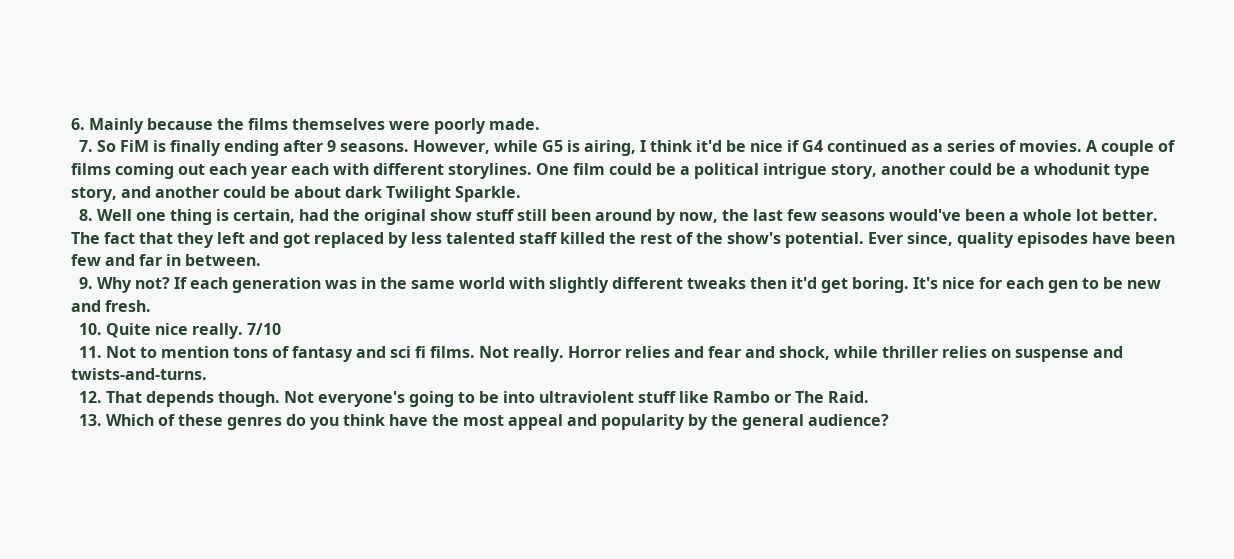6. Mainly because the films themselves were poorly made.
  7. So FiM is finally ending after 9 seasons. However, while G5 is airing, I think it'd be nice if G4 continued as a series of movies. A couple of films coming out each year each with different storylines. One film could be a political intrigue story, another could be a whodunit type story, and another could be about dark Twilight Sparkle.
  8. Well one thing is certain, had the original show stuff still been around by now, the last few seasons would've been a whole lot better. The fact that they left and got replaced by less talented staff killed the rest of the show's potential. Ever since, quality episodes have been few and far in between.
  9. Why not? If each generation was in the same world with slightly different tweaks then it'd get boring. It's nice for each gen to be new and fresh.
  10. Quite nice really. 7/10
  11. Not to mention tons of fantasy and sci fi films. Not really. Horror relies and fear and shock, while thriller relies on suspense and twists-and-turns.
  12. That depends though. Not everyone's going to be into ultraviolent stuff like Rambo or The Raid.
  13. Which of these genres do you think have the most appeal and popularity by the general audience?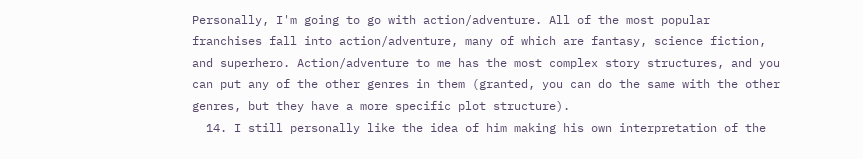Personally, I'm going to go with action/adventure. All of the most popular franchises fall into action/adventure, many of which are fantasy, science fiction, and superhero. Action/adventure to me has the most complex story structures, and you can put any of the other genres in them (granted, you can do the same with the other genres, but they have a more specific plot structure).
  14. I still personally like the idea of him making his own interpretation of the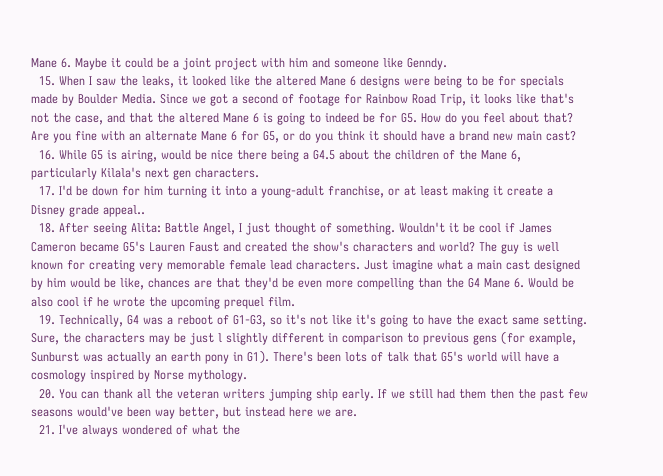Mane 6. Maybe it could be a joint project with him and someone like Genndy.
  15. When I saw the leaks, it looked like the altered Mane 6 designs were being to be for specials made by Boulder Media. Since we got a second of footage for Rainbow Road Trip, it looks like that's not the case, and that the altered Mane 6 is going to indeed be for G5. How do you feel about that? Are you fine with an alternate Mane 6 for G5, or do you think it should have a brand new main cast?
  16. While G5 is airing, would be nice there being a G4.5 about the children of the Mane 6, particularly Kilala's next gen characters.
  17. I'd be down for him turning it into a young-adult franchise, or at least making it create a Disney grade appeal..
  18. After seeing Alita: Battle Angel, I just thought of something. Wouldn't it be cool if James Cameron became G5's Lauren Faust and created the show's characters and world? The guy is well known for creating very memorable female lead characters. Just imagine what a main cast designed by him would be like, chances are that they'd be even more compelling than the G4 Mane 6. Would be also cool if he wrote the upcoming prequel film.
  19. Technically, G4 was a reboot of G1-G3, so it's not like it's going to have the exact same setting. Sure, the characters may be just l slightly different in comparison to previous gens (for example, Sunburst was actually an earth pony in G1). There's been lots of talk that G5's world will have a cosmology inspired by Norse mythology.
  20. You can thank all the veteran writers jumping ship early. If we still had them then the past few seasons would've been way better, but instead here we are.
  21. I've always wondered of what the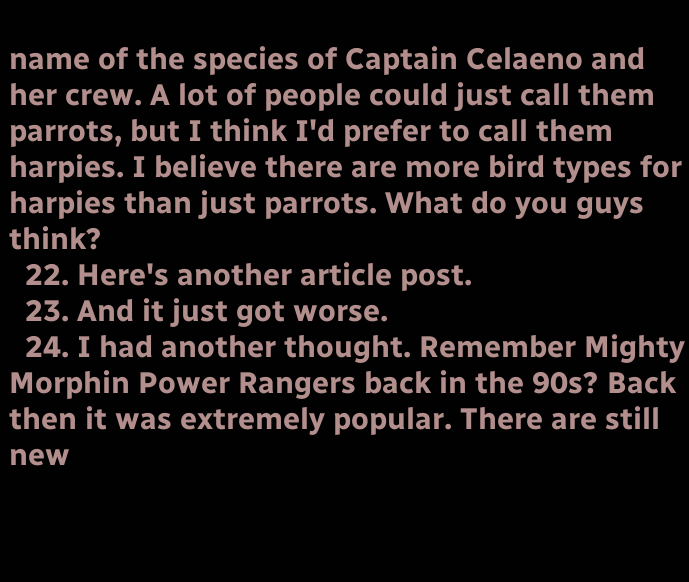name of the species of Captain Celaeno and her crew. A lot of people could just call them parrots, but I think I'd prefer to call them harpies. I believe there are more bird types for harpies than just parrots. What do you guys think?
  22. Here's another article post.
  23. And it just got worse.
  24. I had another thought. Remember Mighty Morphin Power Rangers back in the 90s? Back then it was extremely popular. There are still new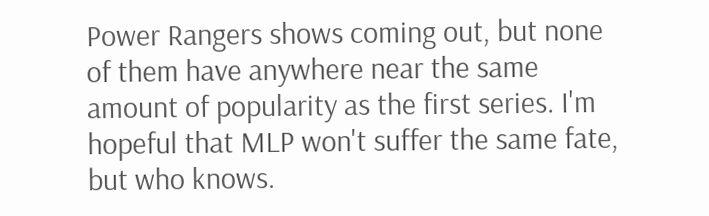Power Rangers shows coming out, but none of them have anywhere near the same amount of popularity as the first series. I'm hopeful that MLP won't suffer the same fate, but who knows.